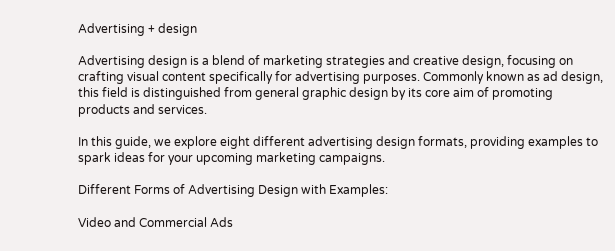Advertising + design

Advertising design is a blend of marketing strategies and creative design, focusing on crafting visual content specifically for advertising purposes. Commonly known as ad design, this field is distinguished from general graphic design by its core aim of promoting products and services.

In this guide, we explore eight different advertising design formats, providing examples to spark ideas for your upcoming marketing campaigns.

Different Forms of Advertising Design with Examples:

Video and Commercial Ads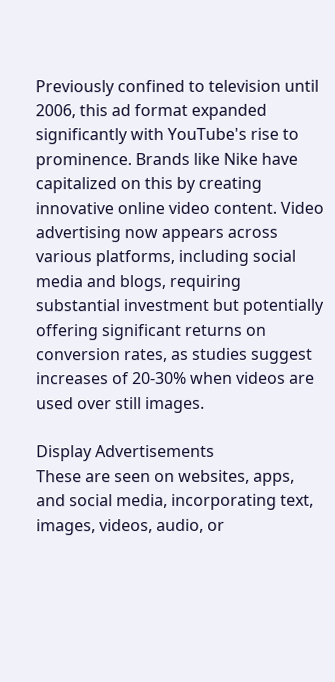Previously confined to television until 2006, this ad format expanded significantly with YouTube's rise to prominence. Brands like Nike have capitalized on this by creating innovative online video content. Video advertising now appears across various platforms, including social media and blogs, requiring substantial investment but potentially offering significant returns on conversion rates, as studies suggest increases of 20-30% when videos are used over still images.

Display Advertisements
These are seen on websites, apps, and social media, incorporating text, images, videos, audio, or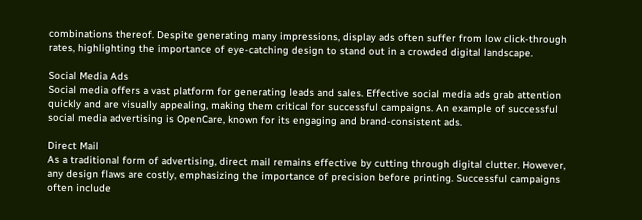combinations thereof. Despite generating many impressions, display ads often suffer from low click-through rates, highlighting the importance of eye-catching design to stand out in a crowded digital landscape.

Social Media Ads
Social media offers a vast platform for generating leads and sales. Effective social media ads grab attention quickly and are visually appealing, making them critical for successful campaigns. An example of successful social media advertising is OpenCare, known for its engaging and brand-consistent ads.

Direct Mail
As a traditional form of advertising, direct mail remains effective by cutting through digital clutter. However, any design flaws are costly, emphasizing the importance of precision before printing. Successful campaigns often include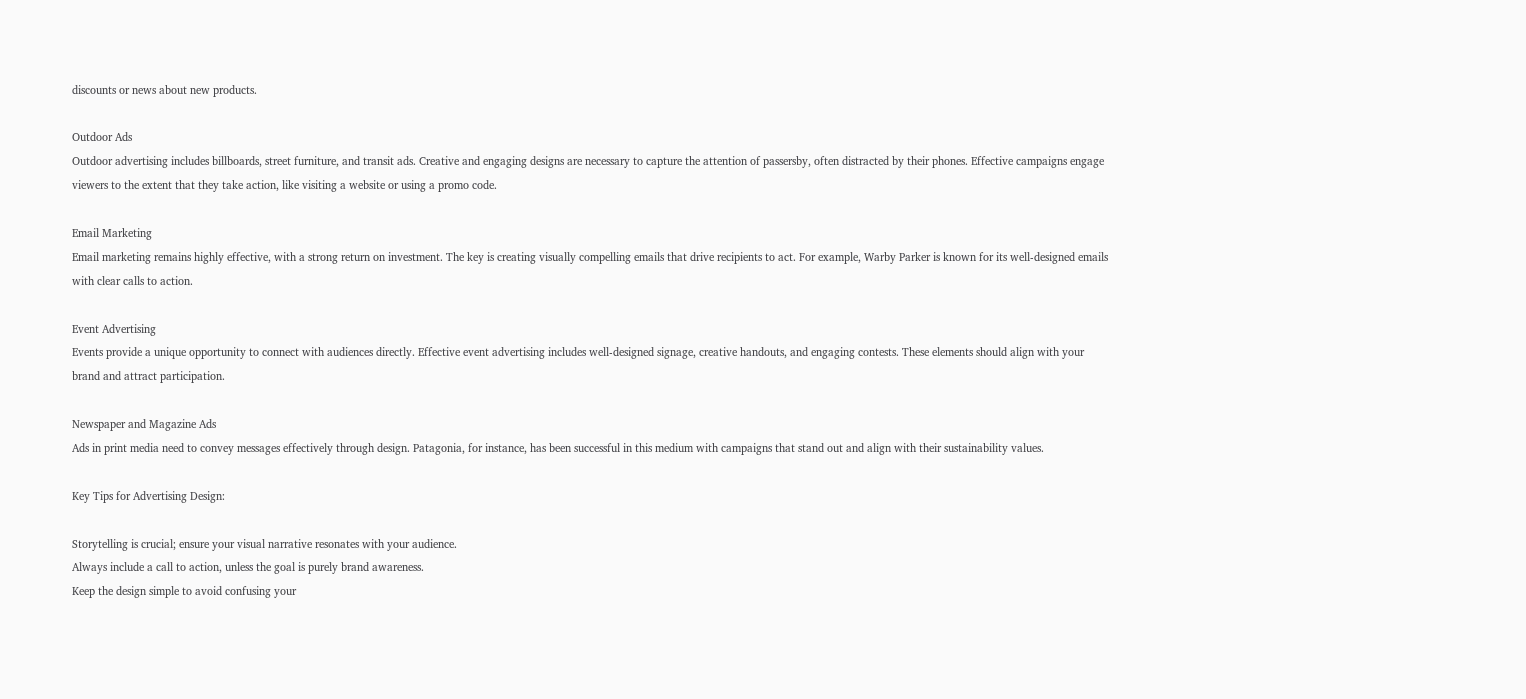discounts or news about new products.

Outdoor Ads
Outdoor advertising includes billboards, street furniture, and transit ads. Creative and engaging designs are necessary to capture the attention of passersby, often distracted by their phones. Effective campaigns engage viewers to the extent that they take action, like visiting a website or using a promo code.

Email Marketing
Email marketing remains highly effective, with a strong return on investment. The key is creating visually compelling emails that drive recipients to act. For example, Warby Parker is known for its well-designed emails with clear calls to action.

Event Advertising
Events provide a unique opportunity to connect with audiences directly. Effective event advertising includes well-designed signage, creative handouts, and engaging contests. These elements should align with your brand and attract participation.

Newspaper and Magazine Ads
Ads in print media need to convey messages effectively through design. Patagonia, for instance, has been successful in this medium with campaigns that stand out and align with their sustainability values.

Key Tips for Advertising Design:

Storytelling is crucial; ensure your visual narrative resonates with your audience.
Always include a call to action, unless the goal is purely brand awareness.
Keep the design simple to avoid confusing your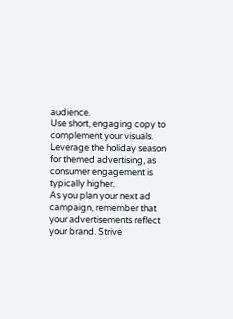audience.
Use short, engaging copy to complement your visuals.
Leverage the holiday season for themed advertising, as consumer engagement is typically higher.
As you plan your next ad campaign, remember that your advertisements reflect your brand. Strive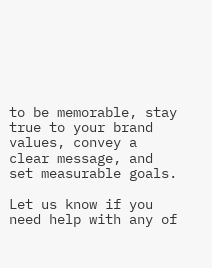to be memorable, stay true to your brand values, convey a clear message, and set measurable goals.

Let us know if you need help with any of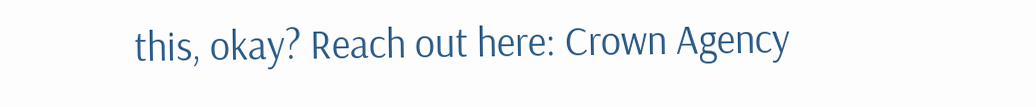this, okay? Reach out here: Crown Agency